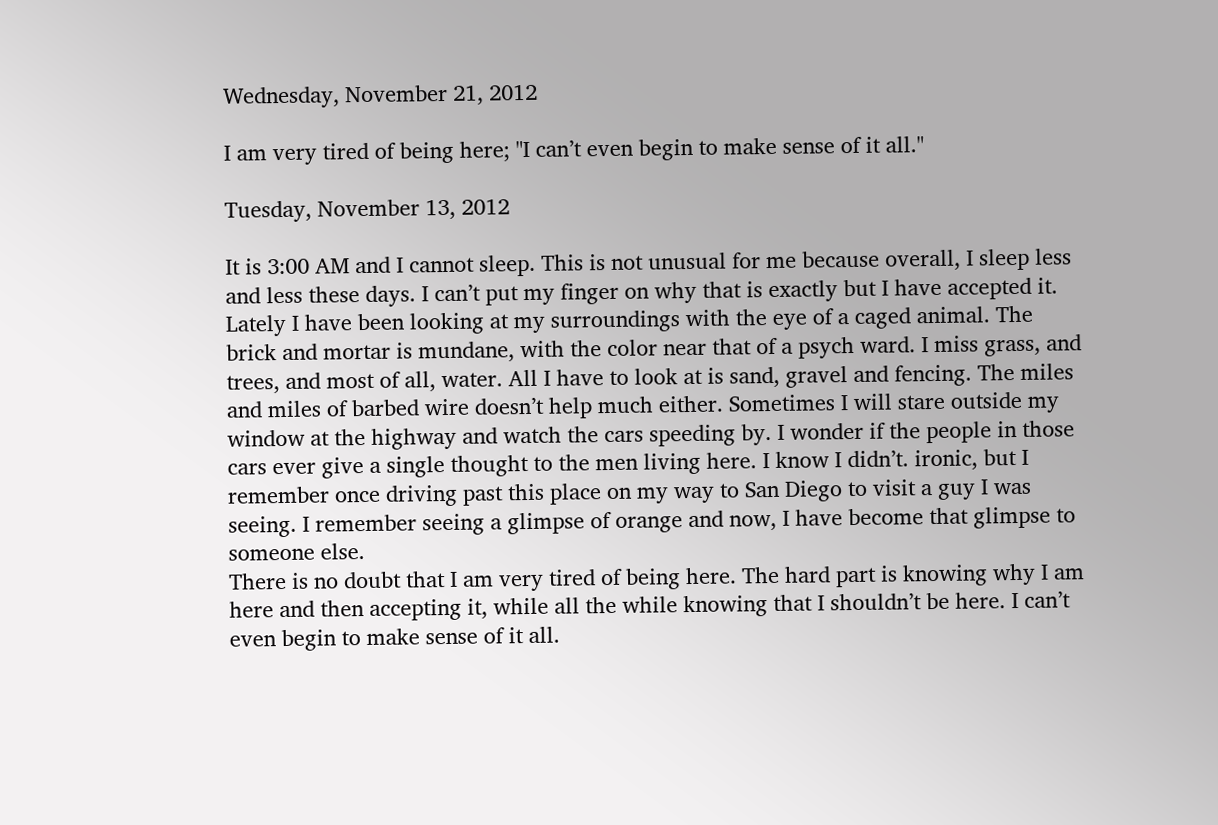Wednesday, November 21, 2012

I am very tired of being here; "I can’t even begin to make sense of it all."

Tuesday, November 13, 2012

It is 3:00 AM and I cannot sleep. This is not unusual for me because overall, I sleep less and less these days. I can’t put my finger on why that is exactly but I have accepted it. Lately I have been looking at my surroundings with the eye of a caged animal. The brick and mortar is mundane, with the color near that of a psych ward. I miss grass, and trees, and most of all, water. All I have to look at is sand, gravel and fencing. The miles and miles of barbed wire doesn’t help much either. Sometimes I will stare outside my window at the highway and watch the cars speeding by. I wonder if the people in those cars ever give a single thought to the men living here. I know I didn’t. ironic, but I remember once driving past this place on my way to San Diego to visit a guy I was seeing. I remember seeing a glimpse of orange and now, I have become that glimpse to someone else.
There is no doubt that I am very tired of being here. The hard part is knowing why I am here and then accepting it, while all the while knowing that I shouldn’t be here. I can’t even begin to make sense of it all.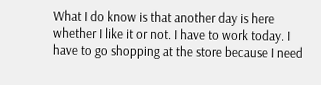What I do know is that another day is here whether I like it or not. I have to work today. I have to go shopping at the store because I need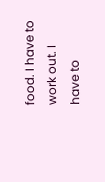food. I have to work out. I have to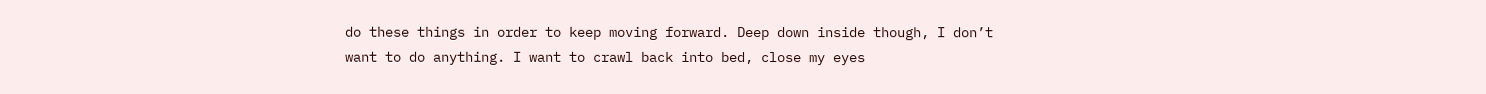do these things in order to keep moving forward. Deep down inside though, I don’t want to do anything. I want to crawl back into bed, close my eyes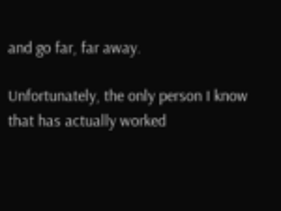and go far, far away.

Unfortunately, the only person I know that has actually worked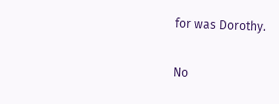for was Dorothy.

No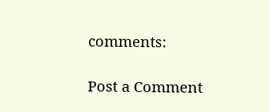comments:

Post a Comment